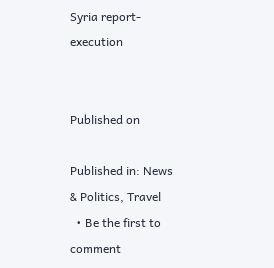Syria report-execution


Published on

Published in: News & Politics, Travel
  • Be the first to comment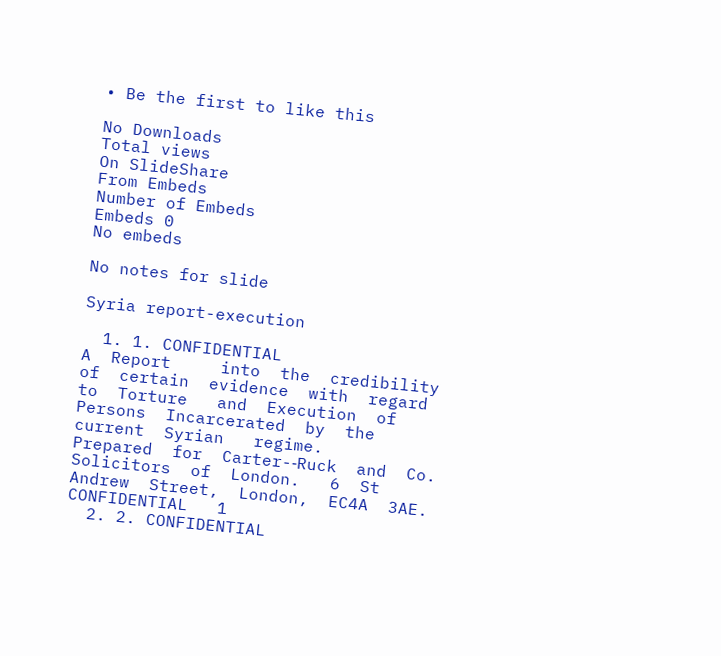• Be the first to like this

No Downloads
Total views
On SlideShare
From Embeds
Number of Embeds
Embeds 0
No embeds

No notes for slide

Syria report-execution

  1. 1. CONFIDENTIAL                               A  Report     into  the  credibility  of  certain  evidence  with  regard  to  Torture   and  Execution  of  Persons  Incarcerated  by  the  current  Syrian   regime.                                 Prepared  for  Carter-‐Ruck  and  Co.  Solicitors  of  London.   6  St  Andrew  Street,  London,  EC4A  3AE.     CONFIDENTIAL   1
  2. 2. CONFIDENTIAL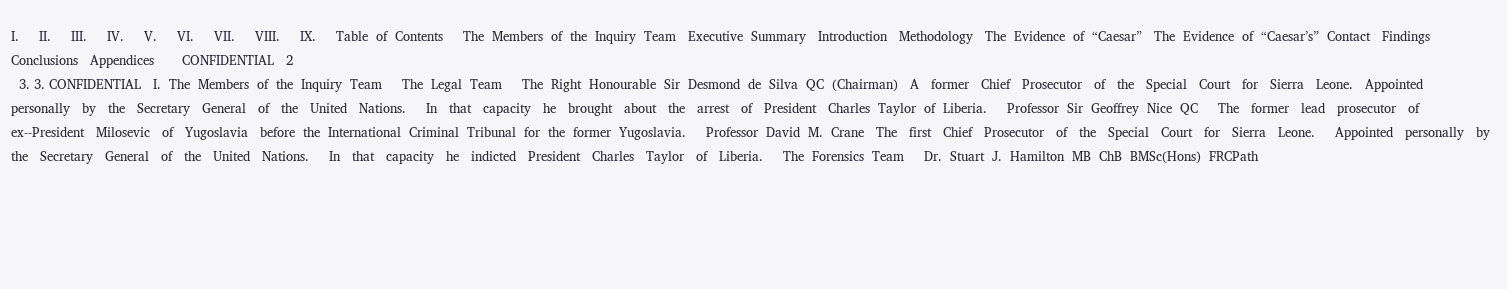I.     II.     III.     IV.     V.     VI.     VII.     VIII.     IX.     Table  of  Contents     The  Members  of  the  Inquiry  Team   Executive  Summary   Introduction   Methodology   The  Evidence  of  “Caesar”   The  Evidence  of  “Caesar’s”  Contact   Findings   Conclusions   Appendices       CONFIDENTIAL   2
  3. 3. CONFIDENTIAL   I.  The  Members  of  the  Inquiry  Team     The  Legal  Team     The  Right  Honourable  Sir  Desmond  de  Silva  QC  (Chairman)   A   former   Chief   Prosecutor   of   the   Special   Court   for   Sierra   Leone.   Appointed   personally   by   the   Secretary   General   of   the   United   Nations.     In   that   capacity   he   brought   about   the   arrest   of   President   Charles  Taylor  of  Liberia.     Professor  Sir  Geoffrey  Nice  QC     The   former   lead   prosecutor   of   ex-‐President   Milosevic   of   Yugoslavia   before  the  International  Criminal  Tribunal  for  the  former  Yugoslavia.     Professor  David  M.  Crane   The   first   Chief   Prosecutor   of   the   Special   Court   for   Sierra   Leone.     Appointed   personally   by   the   Secretary   General   of   the   United   Nations.     In   that   capacity   he   indicted   President   Charles   Taylor   of   Liberia.     The  Forensics  Team     Dr.  Stuart  J.  Hamilton  MB  ChB  BMSc(Hons)  FRCPath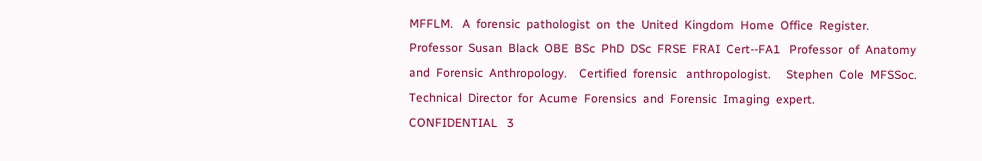MFFLM.   A  forensic  pathologist  on  the  United  Kingdom  Home  Office  Register.     Professor  Susan  Black  OBE  BSc  PhD  DSc  FRSE  FRAI  Cert-‐FA1   Professor  of  Anatomy  and  Forensic  Anthropology.    Certified  forensic   anthropologist.     Stephen  Cole  MFSSoc.   Technical  Director  for  Acume  Forensics  and  Forensic  Imaging  expert.             CONFIDENTIAL   3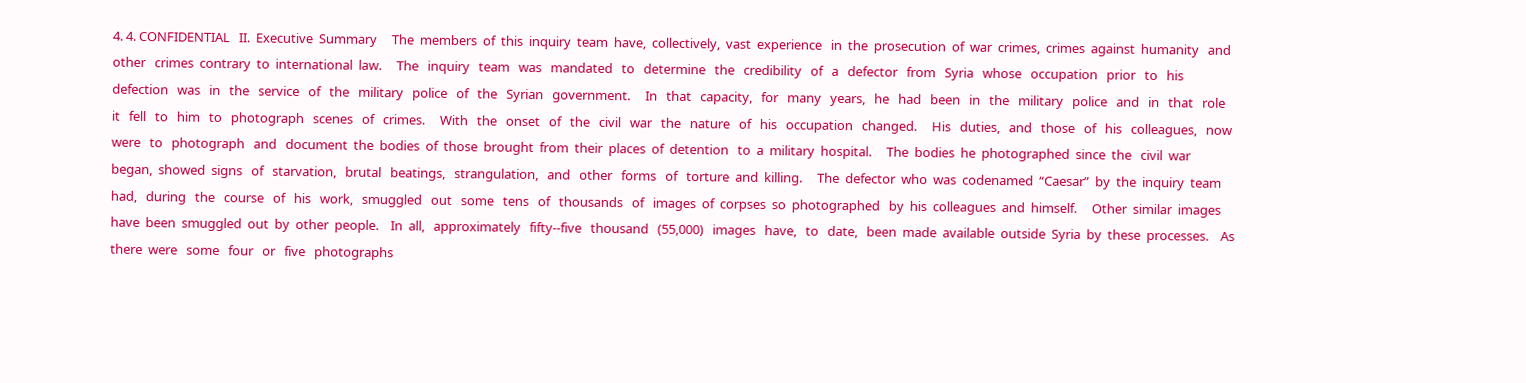4. 4. CONFIDENTIAL   II.  Executive  Summary     The  members  of  this  inquiry  team  have,  collectively,  vast  experience   in  the  prosecution  of  war  crimes,  crimes  against  humanity   and  other   crimes  contrary  to  international  law.     The   inquiry   team   was   mandated   to   determine   the   credibility   of   a   defector   from   Syria   whose   occupation   prior   to   his   defection   was   in   the   service   of   the   military   police   of   the   Syrian   government.     In   that   capacity,   for   many   years,   he   had   been   in   the   military   police   and   in   that   role   it   fell   to   him   to   photograph   scenes   of   crimes.     With   the   onset   of   the   civil   war   the   nature   of   his   occupation   changed.     His   duties,   and   those   of   his   colleagues,   now   were   to   photograph   and   document  the  bodies  of  those  brought  from  their  places  of  detention   to  a  military  hospital.     The  bodies  he  photographed  since  the   civil  war  began,  showed  signs   of   starvation,   brutal   beatings,   strangulation,   and   other   forms   of   torture  and  killing.     The  defector  who  was  codenamed  “Caesar”  by  the  inquiry  team  had,   during   the   course   of   his   work,   smuggled   out   some   tens   of   thousands   of   images  of  corpses  so  photographed   by  his  colleagues  and  himself.     Other  similar  images  have  been  smuggled  out  by  other  people.    In  all,   approximately   fifty-‐five   thousand   (55,000)   images   have,   to   date,   been  made  available  outside  Syria  by  these  processes.    As  there  were   some   four   or   five   photographs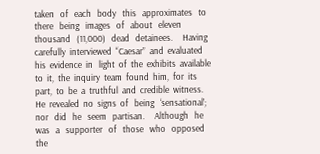taken   of   each   body   this   approximates   to   there   being   images   of   about   eleven   thousand   (11,000)   dead   detainees.     Having  carefully  interviewed  “Caesar”  and  evaluated  his  evidence  in   light  of  the  exhibits  available  to  it,  the  inquiry  team  found  him,  for  its   part,  to  be  a  truthful  and  credible  witness.    He  revealed  no  signs  of   being   ‘sensational’;   nor   did   he   seem   partisan.     Although   he   was   a   supporter   of   those   who   opposed   the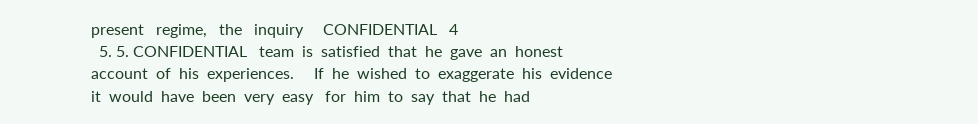present   regime,   the   inquiry     CONFIDENTIAL   4
  5. 5. CONFIDENTIAL   team  is  satisfied  that  he  gave  an  honest  account  of  his  experiences.     If  he  wished  to  exaggerate  his  evidence  it  would  have  been  very  easy   for  him  to  say  that  he  had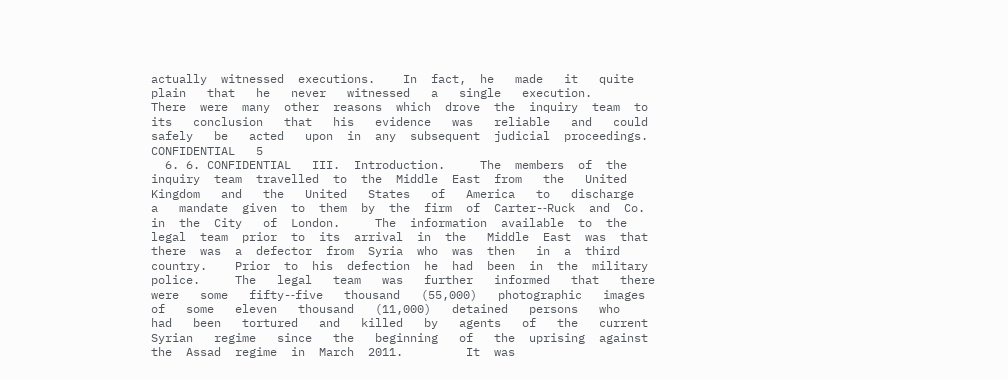actually  witnessed  executions.    In  fact,  he   made   it   quite   plain   that   he   never   witnessed   a   single   execution.     There  were  many  other  reasons  which  drove  the  inquiry  team  to  its   conclusion   that   his   evidence   was   reliable   and   could   safely   be   acted   upon  in  any  subsequent  judicial  proceedings.       CONFIDENTIAL   5
  6. 6. CONFIDENTIAL   III.  Introduction.     The  members  of  the  inquiry  team  travelled  to  the  Middle  East  from   the   United   Kingdom   and   the   United   States   of   America   to   discharge   a   mandate  given  to  them  by  the  firm  of  Carter-‐Ruck  and  Co.  in  the  City   of  London.     The  information  available  to  the  legal  team  prior  to  its  arrival  in  the   Middle  East  was  that  there  was  a  defector  from  Syria  who  was  then   in  a  third  country.    Prior  to  his  defection  he  had  been  in  the  military   police.     The   legal   team   was   further   informed   that   there   were   some   fifty-‐five   thousand   (55,000)   photographic   images   of   some   eleven   thousand   (11,000)   detained   persons   who   had   been   tortured   and   killed   by   agents   of   the   current   Syrian   regime   since   the   beginning   of   the  uprising  against  the  Assad  regime  in  March  2011.         It  was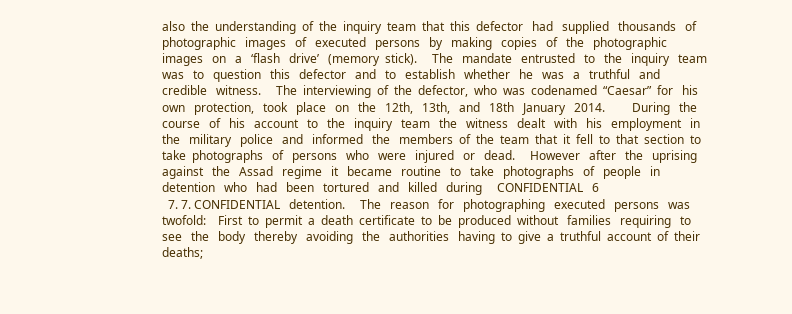also  the  understanding  of  the  inquiry  team  that  this  defector   had   supplied   thousands   of   photographic   images   of   executed   persons   by   making   copies   of   the   photographic   images   on   a   ‘flash   drive’   (memory  stick).     The   mandate   entrusted   to   the   inquiry   team   was   to   question   this   defector   and   to   establish   whether   he   was   a   truthful   and   credible   witness.     The  interviewing  of  the  defector,  who  was  codenamed  “Caesar”  for   his   own   protection,   took   place   on   the   12th,   13th,   and   18th   January   2014.         During   the   course   of   his   account   to   the   inquiry   team   the   witness   dealt   with   his   employment   in   the   military   police   and   informed   the   members  of  the  team  that  it  fell  to  that  section  to  take  photographs   of   persons   who   were   injured   or   dead.     However   after   the   uprising   against   the   Assad   regime   it   became   routine   to   take   photographs   of   people   in   detention   who   had   been   tortured   and   killed   during     CONFIDENTIAL   6
  7. 7. CONFIDENTIAL   detention.     The   reason   for   photographing   executed   persons   was   twofold:    First  to  permit  a  death  certificate  to  be  produced  without   families   requiring   to   see   the   body   thereby   avoiding   the   authorities   having  to  give  a  truthful  account  of  their  deaths;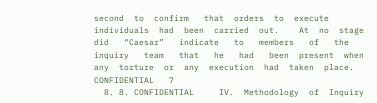second  to  confirm   that  orders  to  execute  individuals  had  been  carried  out.    At  no  stage   did   “Caesar”   indicate   to   members   of   the   inquiry   team   that   he   had   been  present  when  any  torture  or  any  execution  had  taken  place.         CONFIDENTIAL   7
  8. 8. CONFIDENTIAL     IV.  Methodology  of  Inquiry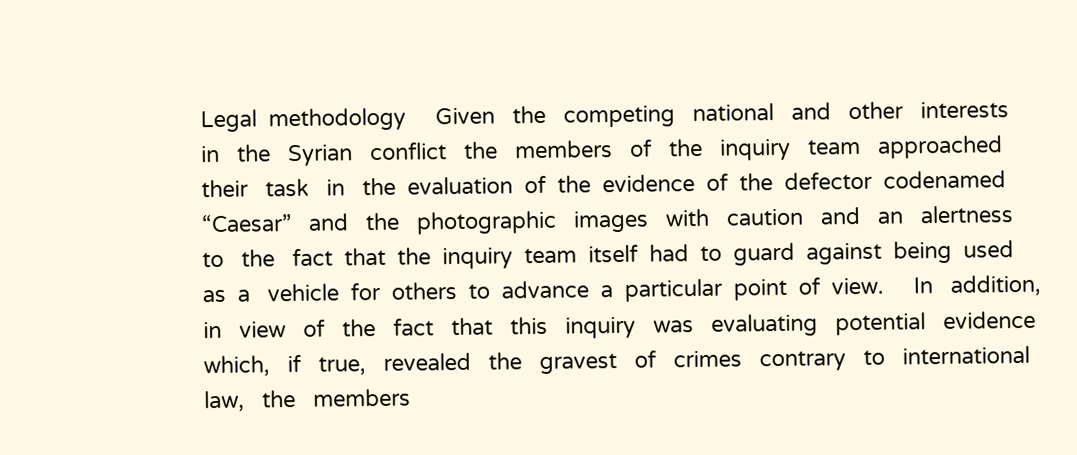Legal  methodology     Given   the   competing   national   and   other   interests   in   the   Syrian   conflict   the   members   of   the   inquiry   team   approached   their   task   in   the  evaluation  of  the  evidence  of  the  defector  codenamed  “Caesar”   and   the   photographic   images   with   caution   and   an   alertness   to   the   fact  that  the  inquiry  team  itself  had  to  guard  against  being  used  as  a   vehicle  for  others  to  advance  a  particular  point  of  view.     In   addition,   in   view   of   the   fact   that   this   inquiry   was   evaluating   potential   evidence   which,   if   true,   revealed   the   gravest   of   crimes   contrary   to   international   law,   the   members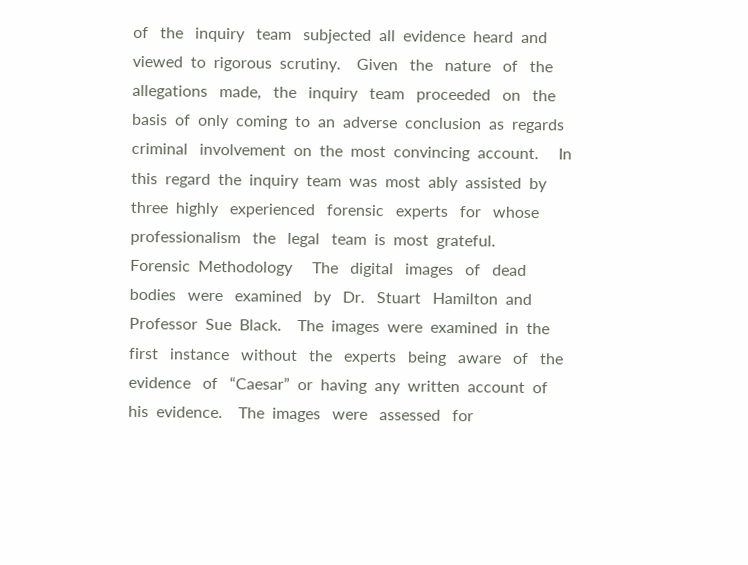of   the   inquiry   team   subjected  all  evidence  heard  and  viewed  to  rigorous  scrutiny.    Given   the   nature   of   the   allegations   made,   the   inquiry   team   proceeded   on   the  basis  of  only  coming  to  an  adverse  conclusion  as  regards  criminal   involvement  on  the  most  convincing  account.     In  this  regard  the  inquiry  team  was  most  ably  assisted  by  three  highly   experienced   forensic   experts   for   whose   professionalism   the   legal   team  is  most  grateful.             Forensic  Methodology     The   digital   images   of   dead   bodies   were   examined   by   Dr.   Stuart   Hamilton  and  Professor  Sue  Black.    The  images  were  examined  in  the   first   instance   without   the   experts   being   aware   of   the   evidence   of   “Caesar”  or  having  any  written  account  of  his  evidence.    The  images   were   assessed   for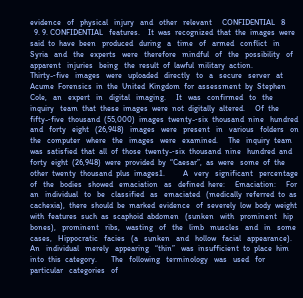evidence   of   physical   injury   and   other   relevant     CONFIDENTIAL   8
  9. 9. CONFIDENTIAL   features.    It  was  recognized  that  the  images  were  said  to  have  been   produced   during   a   time   of   armed   conflict   in   Syria   and   the   experts   were   therefore   mindful   of   the   possibility   of   apparent   injuries   being   the  result  of  lawful  military  action.       Thirty-‐five   images   were   uploaded   directly   to   a   secure   server   at   Acume  Forensics  in  the  United  Kingdom  for  assessment  by  Stephen   Cole,   an   expert   in   digital   imaging.     It   was   confirmed   to   the   inquiry   team  that  these  images  were  not  digitally  altered.     Of  the  fifty-‐five  thousand  (55,000)  images  twenty-‐six  thousand  nine   hundred   and   forty   eight   (26,948)   images   were   present   in   various   folders   on   the   computer   where   the   images   were   examined.     The   inquiry  team  was  satisfied  that  all  of  those  twenty-‐six  thousand  nine   hundred  and  forty  eight  (26,948)  were  provided  by  “Caesar”,  as  were   some  of  the  other  twenty  thousand  plus  images1.         A   very   significant   percentage   of   the   bodies   showed   emaciation   as   defined  here:     Emaciation:     For   an   individual   to   be   classified   as   emaciated   (medically  referred  to  as  cachexia),  there  should  be  marked  evidence   of  severely  low  body  weight  with  features  such  as  scaphoid  abdomen   (sunken   with   prominent   hip   bones),   prominent   ribs,   wasting   of   the   limb   muscles   and   in   some   cases,   Hippocratic   facies   (a   sunken   and   hollow   facial   appearance).     An   individual   merely   appearing   “thin”   was  insufficient  to  place  him  into  this  category.       The   following   terminology   was   used   for   particular   categories   of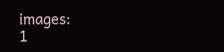images:                                                                                                                             1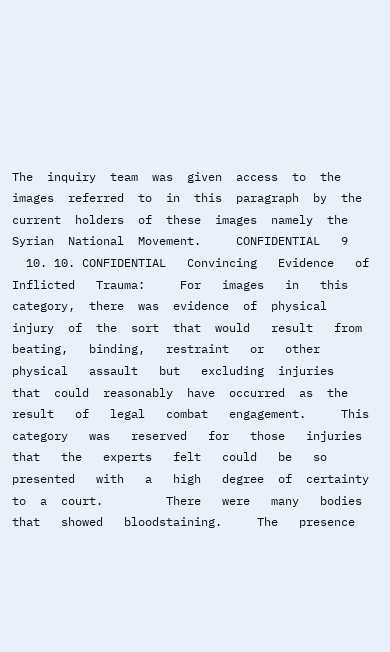The  inquiry  team  was  given  access  to  the  images  referred  to  in  this  paragraph  by  the   current  holders  of  these  images  namely  the  Syrian  National  Movement.     CONFIDENTIAL   9
  10. 10. CONFIDENTIAL   Convincing   Evidence   of   Inflicted   Trauma:     For   images   in   this   category,  there  was  evidence  of  physical  injury  of  the  sort  that  would   result   from   beating,   binding,   restraint   or   other   physical   assault   but   excluding  injuries  that  could  reasonably  have  occurred  as  the  result   of   legal   combat   engagement.     This   category   was   reserved   for   those   injuries   that   the   experts   felt   could   be   so   presented   with   a   high   degree  of  certainty  to  a  court.         There   were   many   bodies   that   showed   bloodstaining.     The   presence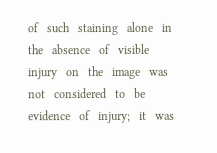of   such   staining   alone   in   the   absence   of   visible   injury   on   the   image   was   not   considered   to   be   evidence   of   injury;   it   was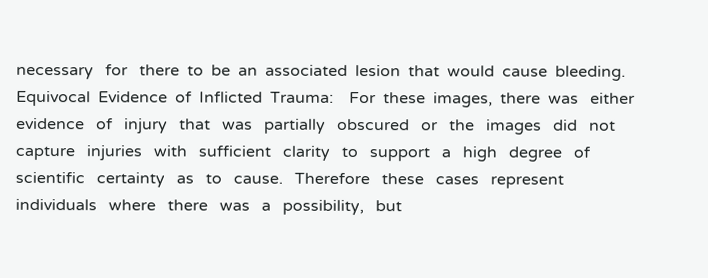necessary   for   there  to  be  an  associated  lesion  that  would  cause  bleeding.     Equivocal  Evidence  of  Inflicted  Trauma:    For  these  images,  there  was   either   evidence   of   injury   that   was   partially   obscured   or   the   images   did   not   capture   injuries   with   sufficient   clarity   to   support   a   high   degree   of   scientific   certainty   as   to   cause.   Therefore   these   cases   represent   individuals   where   there   was   a   possibility,   but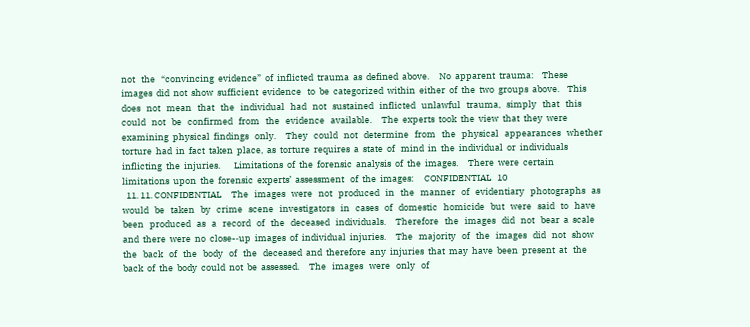not   the   “convincing  evidence”  of  inflicted  trauma  as  defined  above.     No  apparent  trauma:    These  images  did  not  show  sufficient  evidence   to  be  categorized  within  either  of  the  two  groups  above.    This  does   not   mean   that   the   individual   had   not   sustained   inflicted   unlawful   trauma,   simply   that   this   could   not   be   confirmed   from   the   evidence   available.     The  experts  took  the  view  that  they  were  examining  physical  findings   only.     They   could   not   determine   from   the   physical   appearances   whether  torture  had  in  fact  taken  place,  as  torture  requires  a  state  of   mind  in  the  individual  or  individuals  inflicting  the  injuries.       Limitations  of  the  forensic  analysis  of  the  images.     There  were  certain  limitations  upon  the  forensic  experts’  assessment   of  the  images:     CONFIDENTIAL   10
  11. 11. CONFIDENTIAL     The   images   were   not   produced   in   the   manner   of   evidentiary   photographs   as   would   be   taken   by   crime   scene   investigators   in   cases   of   domestic   homicide   but   were   said   to   have   been   produced   as   a   record   of   the   deceased   individuals.     Therefore   the   images   did   not   bear  a  scale  and  there  were  no  close-‐up  images  of  individual  injuries.     The   majority   of   the   images   did   not   show   the   back   of   the   body   of   the   deceased  and  therefore  any  injuries  that  may  have  been  present  at   the  back  of  the  body  could  not  be  assessed.     The   images   were   only   of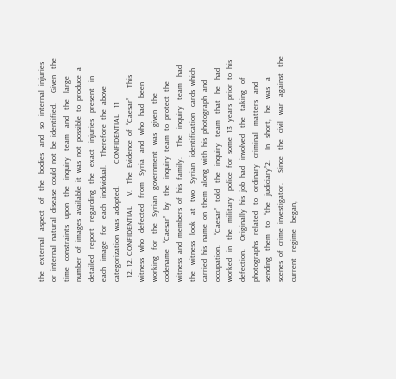the   external   aspect   of   the   bodies   and   so   internal  injuries  or  internal  natural  disease  could  not  be  identified.     Given   the   time   constraints   upon   the   inquiry   team   and   the   large   number  of  images  available  it  was  not  possible  to  produce  a  detailed   report   regarding   the   exact   injuries   present   in   each   image   for   each   individual.    Therefore  the  above  categorization  was  adopted.           CONFIDENTIAL   11
  12. 12. CONFIDENTIAL     V.   The  Evidence  of  “Caesar”     This   witness   who   defected   from   Syria   and   who   had   been   working   for   the   Syrian   government   was   given   the   codename   “Caesar”   by   the   inquiry  team  to  protect  the  witness  and  members  of  his  family.     The   inquiry   team   had   the   witness   look   at   two   Syrian   identification   cards  which  carried  his  name  on  them  along  with  his  photograph  and   occupation.     “Caesar”   told   the   inquiry   team   that   he   had   worked   in   the   military   police  for  some  13  years  prior  to  his  defection.    Originally  his  job  had   involved   the   taking   of   photographs   related   to   ordinary   criminal   matters   and   sending   them   to   “the   judiciary”2.     In   short,   he   was   a   scenes  of  crime  investigator.     Since   the   civil   war   against   the   current   regime   began,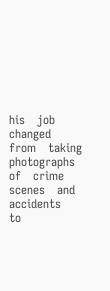his   job   changed   from   taking   photographs   of   crime   scenes   and   accidents   to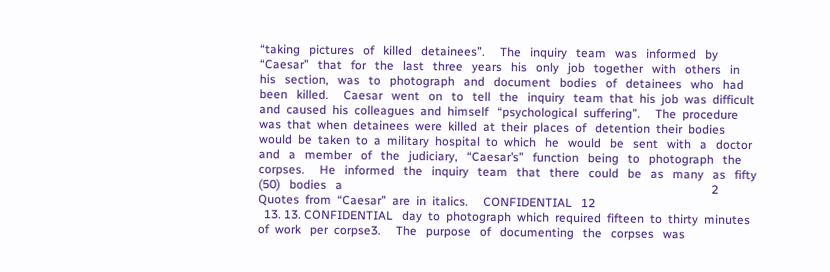“taking   pictures   of   killed   detainees”.     The   inquiry   team   was   informed   by   “Caesar”   that   for   the   last   three   years   his   only   job   together   with   others   in   his   section,   was   to   photograph   and   document   bodies   of   detainees   who   had   been   killed.     Caesar   went   on   to   tell   the   inquiry   team  that  his  job  was  difficult  and  caused  his  colleagues  and  himself   “psychological  suffering”.     The  procedure  was  that  when  detainees  were  killed  at  their  places  of   detention  their  bodies  would  be  taken  to  a  military  hospital  to  which   he   would   be   sent   with   a   doctor   and   a   member   of   the   judiciary,   “Caesar’s”   function   being   to   photograph   the   corpses.     He   informed   the   inquiry   team   that   there   could   be   as   many   as   fifty   (50)   bodies   a                                                                                                                           2  Quotes  from  “Caesar”  are  in  italics.     CONFIDENTIAL   12
  13. 13. CONFIDENTIAL   day  to  photograph  which  required  fifteen  to  thirty  minutes  of  work   per  corpse3.     The   purpose   of   documenting   the   corpses   was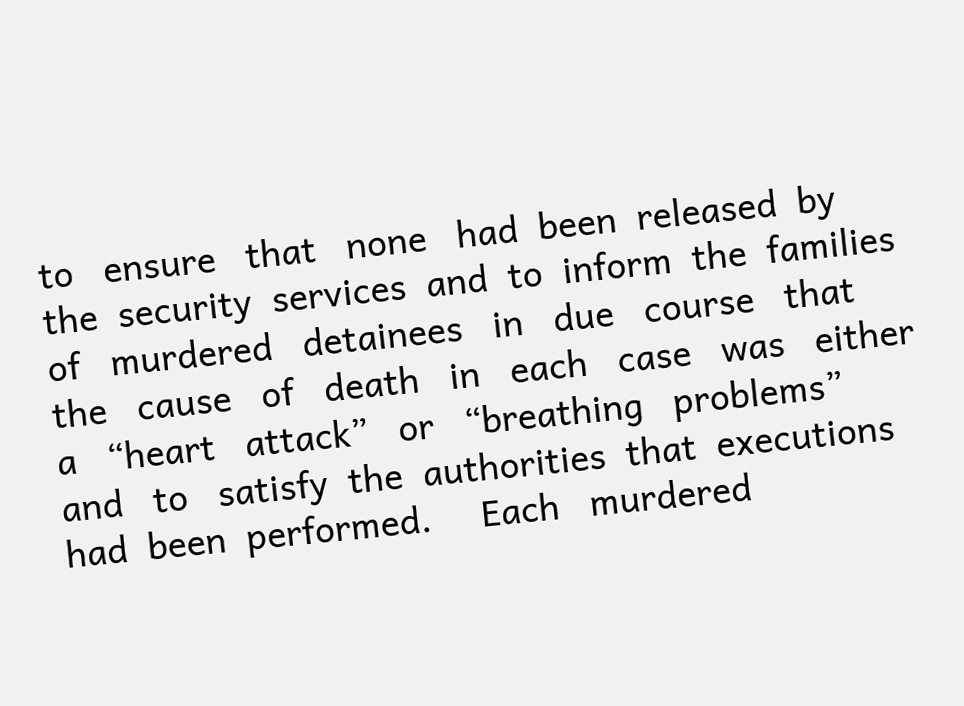to   ensure   that   none   had  been  released  by  the  security  services  and  to  inform  the  families   of   murdered   detainees   in   due   course   that  the   cause   of   death   in   each   case   was   either   a   “heart   attack”   or   “breathing   problems”   and   to   satisfy  the  authorities  that  executions  had  been  performed.     Each   murdered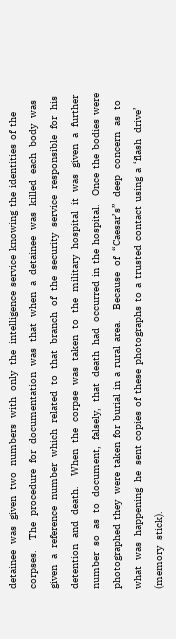detainee   was   given   two   numbers   with   only   the   intelligence  service  knowing  the  identities  of  the  corpses.     The   procedure   for   documentation   was   that   when   a   detainee   was   killed   each   body   was   given   a   reference   number   which   related   to   that   branch   of   the   security   service   responsible   for   his   detention   and   death.     When   the   corpse   was   taken   to   the   military   hospital   it   was   given   a   further   number   so   as   to   document,   falsely,   that   death   had   occurred  in  the  hospital.    Once  the  bodies  were  photographed  they   were  taken  for  burial  in  a  rural  area.     Because   of   “Caesar’s”   deep   concern   as   to   what   was   happening   he   sent  copies  of  these  photographs  to  a  trusted  contact  using  a  ‘flash   drive’   (memory   stick).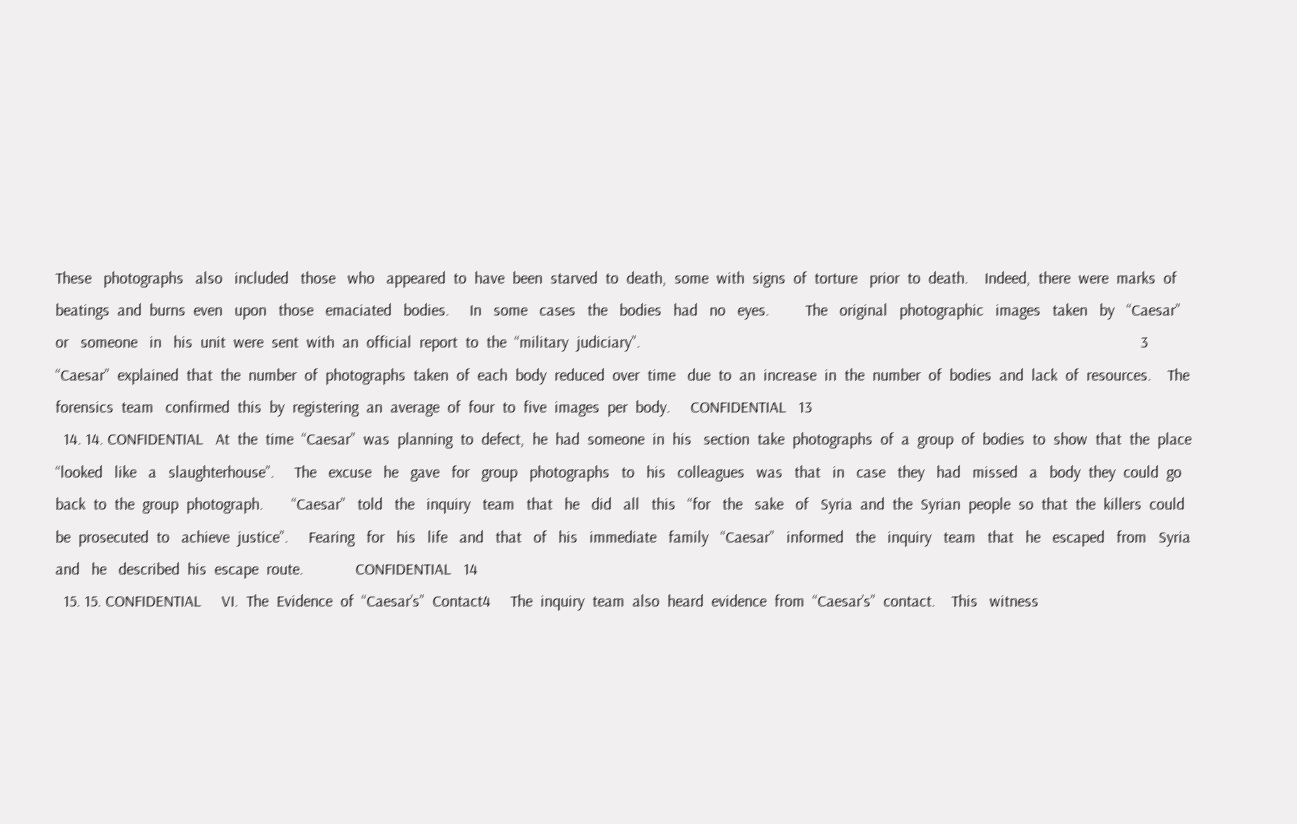These   photographs   also   included   those   who   appeared  to  have  been  starved  to  death,  some  with  signs  of  torture   prior  to  death.    Indeed,  there  were  marks  of  beatings  and  burns  even   upon   those   emaciated   bodies.     In   some   cases   the   bodies   had   no   eyes.         The   original   photographic   images   taken   by   “Caesar”   or   someone   in   his  unit  were  sent  with  an  official  report  to  the  “military  judiciary”.                                                                                                                             3  “Caesar”  explained  that  the  number  of  photographs  taken  of  each  body  reduced  over  time   due  to  an  increase  in  the  number  of  bodies  and  lack  of  resources.    The  forensics  team   confirmed  this  by  registering  an  average  of  four  to  five  images  per  body.     CONFIDENTIAL   13
  14. 14. CONFIDENTIAL   At  the  time  “Caesar”  was  planning  to  defect,  he  had  someone  in  his   section  take  photographs  of  a  group  of  bodies  to  show  that  the  place   “looked   like   a   slaughterhouse”.     The   excuse   he   gave   for   group   photographs   to   his   colleagues   was   that   in   case   they   had   missed   a   body  they  could  go  back  to  the  group  photograph.       “Caesar”   told   the   inquiry   team   that   he   did   all   this   “for   the   sake   of   Syria  and  the  Syrian  people  so  that  the  killers  could  be  prosecuted  to   achieve  justice”.     Fearing   for   his   life   and   that   of   his   immediate   family   “Caesar”   informed   the   inquiry   team   that   he   escaped   from   Syria   and   he   described  his  escape  route.             CONFIDENTIAL   14
  15. 15. CONFIDENTIAL     VI.  The  Evidence  of  “Caesar’s”  Contact4     The  inquiry  team  also  heard  evidence  from  “Caesar’s”  contact.    This   witness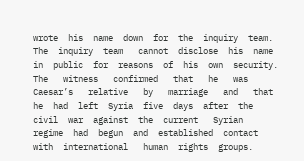wrote  his  name  down  for  the  inquiry  team.    The  inquiry  team   cannot  disclose  his  name  in  public  for  reasons  of  his  own  security.       The   witness   confirmed   that   he   was   Caesar’s   relative   by   marriage   and   that  he  had  left  Syria  five  days  after  the  civil  war  against  the  current   Syrian  regime  had  begun  and  established  contact  with  international   human  rights  groups.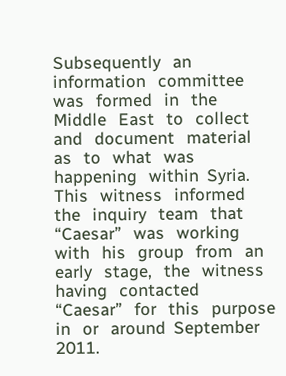Subsequently   an   information   committee   was   formed   in   the   Middle   East   to   collect   and   document   material   as   to   what   was   happening   within  Syria.       This   witness   informed   the   inquiry   team   that   “Caesar”   was   working   with   his   group   from   an   early   stage,   the   witness   having   contacted   “Caesar”   for   this   purpose   in   or   around  September   2011.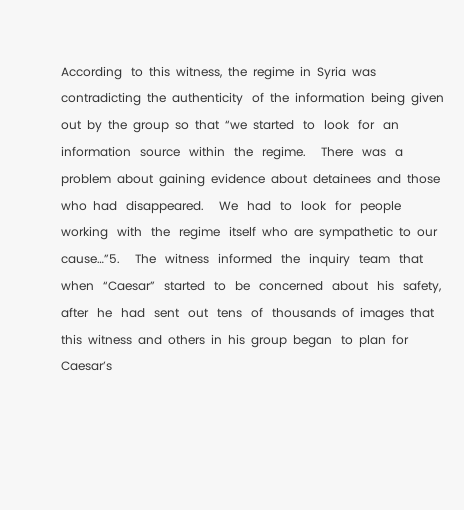According   to  this  witness,  the  regime  in  Syria  was  contradicting  the  authenticity   of  the  information  being  given  out  by  the  group  so  that  “we  started   to   look   for   an   information   source   within   the   regime.     There   was   a   problem  about  gaining  evidence  about  detainees  and  those  who  had   disappeared.     We   had   to   look   for   people   working   with   the   regime   itself  who  are  sympathetic  to  our  cause…”5.     The   witness   informed   the   inquiry   team   that   when   “Caesar”   started   to   be   concerned   about   his   safety,   after   he   had   sent   out   tens   of   thousands  of  images  that  this  witness  and  others  in  his  group  began   to  plan  for  Caesar’s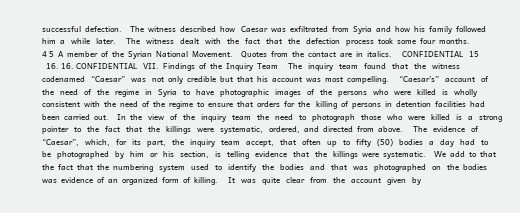successful  defection.    The  witness  described  how   Caesar  was  exfiltrated  from  Syria  and  how  his  family  followed  him  a   while   later.     The   witness   dealt   with   the   fact   that   the   defection   process  took  some  four  months.                                                                                                                           4 5  A  member  of  the  Syrian  National  Movement.    Quotes  from  the  contact  are  in  italics.     CONFIDENTIAL   15
  16. 16. CONFIDENTIAL   VII.  Findings  of  the  Inquiry  Team     The   inquiry   team   found   that   the   witness   codenamed   “Caesar”   was   not  only  credible  but  that  his  account  was  most  compelling.     “Caesar’s”   account   of   the   need   of   the   regime   in   Syria   to   have   photographic   images   of   the   persons   who   were   killed   is   wholly   consistent  with  the  need  of  the  regime  to  ensure  that  orders  for  the   killing  of  persons  in  detention  facilities  had  been  carried  out.    In  the   view   of   the   inquiry   team   the   need   to   photograph   those   who   were   killed   is   a   strong   pointer   to   the   fact   that   the   killings   were   systematic,   ordered,  and  directed  from  above.     The   evidence   of   “Caesar”,   which,   for   its   part,   the   inquiry   team   accept,   that   often   up   to   fifty   (50)   bodies   a   day   had   to   be   photographed   by   him   or   his   section,   is   telling   evidence   that   the   killings  were  systematic.    We  add  to  that  the  fact  that  the  numbering   system   used   to   identify   the   bodies   and   that   was   photographed   on   the  bodies  was  evidence  of  an  organized  form  of  killing.     It   was   quite   clear   from   the   account   given   by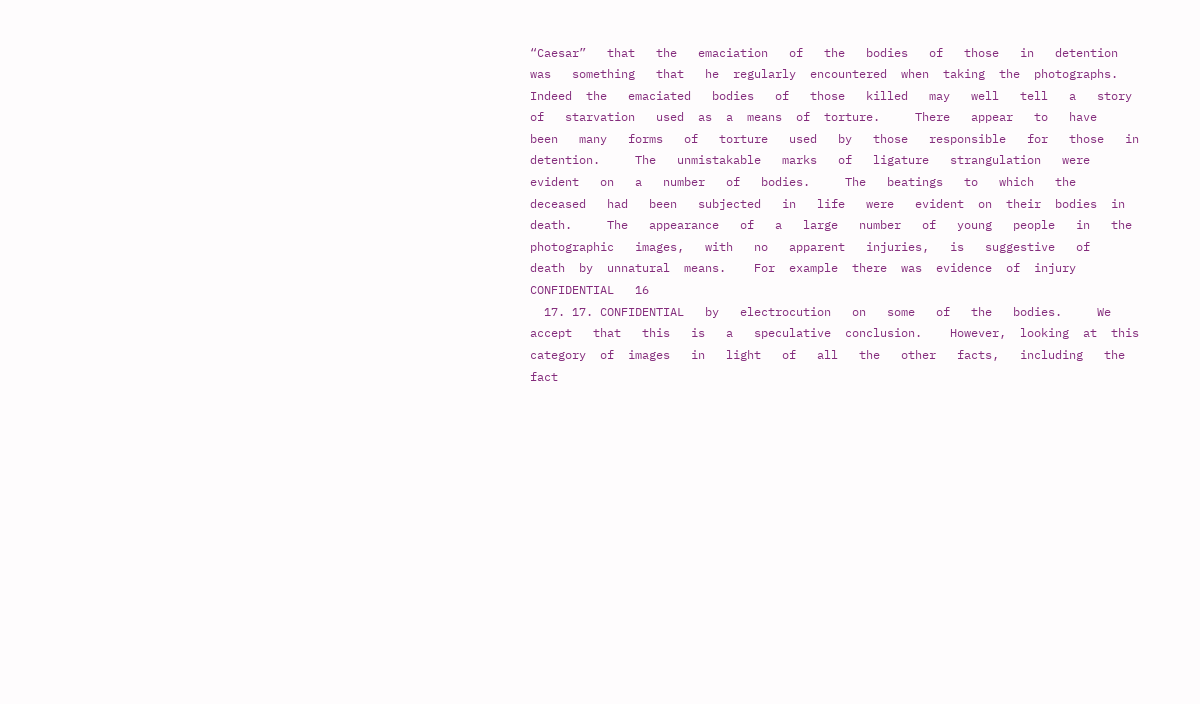“Caesar”   that   the   emaciation   of   the   bodies   of   those   in   detention   was   something   that   he  regularly  encountered  when  taking  the  photographs.    Indeed  the   emaciated   bodies   of   those   killed   may   well   tell   a   story   of   starvation   used  as  a  means  of  torture.     There   appear   to   have   been   many   forms   of   torture   used   by   those   responsible   for   those   in   detention.     The   unmistakable   marks   of   ligature   strangulation   were   evident   on   a   number   of   bodies.     The   beatings   to   which   the   deceased   had   been   subjected   in   life   were   evident  on  their  bodies  in  death.     The   appearance   of   a   large   number   of   young   people   in   the   photographic   images,   with   no   apparent   injuries,   is   suggestive   of   death  by  unnatural  means.    For  example  there  was  evidence  of  injury     CONFIDENTIAL   16
  17. 17. CONFIDENTIAL   by   electrocution   on   some   of   the   bodies.     We   accept   that   this   is   a   speculative  conclusion.    However,  looking  at  this  category  of  images   in   light   of   all   the   other   facts,   including   the   fact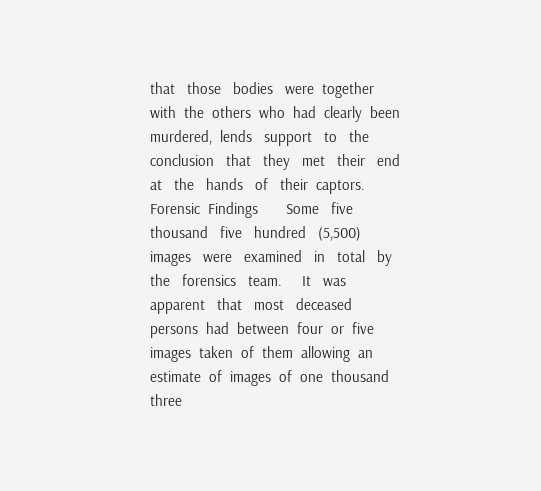that   those   bodies   were  together  with  the  others  who  had  clearly  been  murdered,  lends   support   to   the   conclusion   that   they   met   their   end   at   the   hands   of   their  captors.     Forensic  Findings       Some   five   thousand   five   hundred   (5,500)   images   were   examined   in   total   by   the   forensics   team.     It   was   apparent   that   most   deceased   persons  had  between  four  or  five  images  taken  of  them  allowing  an   estimate  of  images  of  one  thousand  three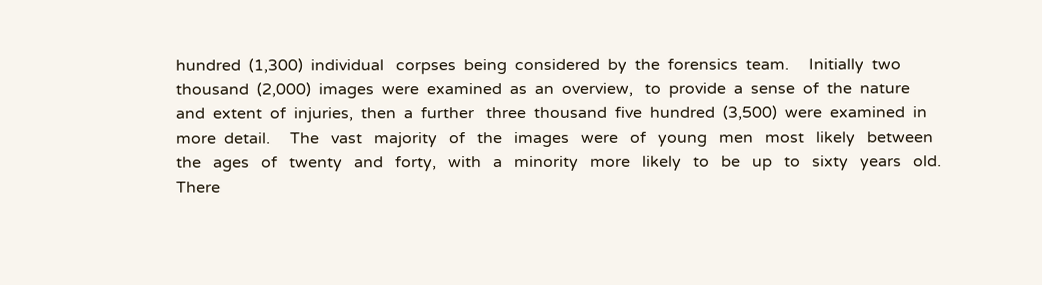hundred  (1,300)  individual   corpses  being  considered  by  the  forensics  team.     Initially  two  thousand  (2,000)  images  were  examined  as  an  overview,   to  provide  a  sense  of  the  nature  and  extent  of  injuries,  then  a  further   three  thousand  five  hundred  (3,500)  were  examined  in  more  detail.     The   vast   majority   of   the   images   were   of   young   men   most   likely   between   the   ages   of   twenty   and   forty,   with   a   minority   more   likely   to   be   up   to   sixty   years   old.     There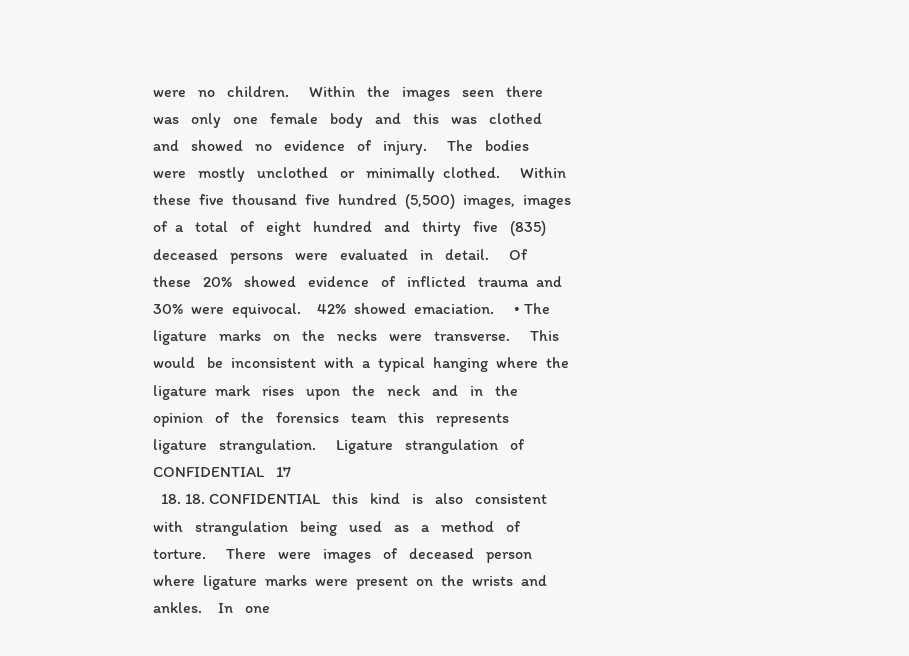were   no   children.     Within   the   images   seen   there   was   only   one   female   body   and   this   was   clothed   and   showed   no   evidence   of   injury.     The   bodies   were   mostly   unclothed   or   minimally  clothed.     Within  these  five  thousand  five  hundred  (5,500)  images,  images  of  a   total   of   eight   hundred   and   thirty   five   (835)   deceased   persons   were   evaluated   in   detail.     Of   these   20%   showed   evidence   of   inflicted   trauma  and  30%  were  equivocal.    42%  showed  emaciation.     • The   ligature   marks   on   the   necks   were   transverse.     This   would   be  inconsistent  with  a  typical  hanging  where  the  ligature  mark   rises   upon   the   neck   and   in   the   opinion   of   the   forensics   team   this   represents   ligature   strangulation.     Ligature   strangulation   of     CONFIDENTIAL   17
  18. 18. CONFIDENTIAL   this   kind   is   also   consistent   with   strangulation   being   used   as   a   method   of   torture.     There   were   images   of   deceased   person   where  ligature  marks  were  present  on  the  wrists  and  ankles.    In   one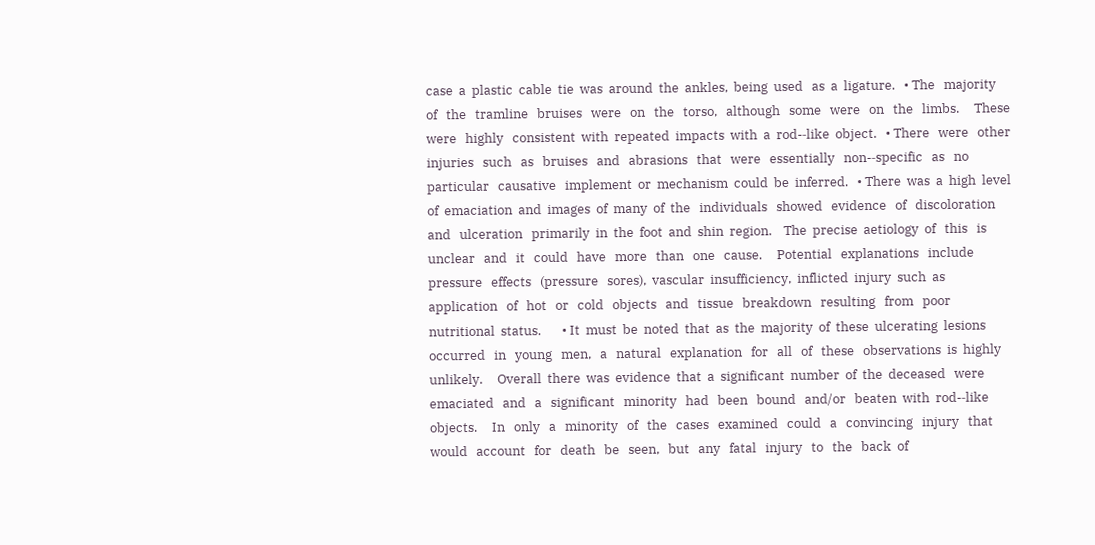case  a  plastic  cable  tie  was  around  the  ankles,  being  used   as  a  ligature.   • The   majority   of   the   tramline   bruises   were   on   the   torso,   although   some   were   on   the   limbs.     These   were   highly   consistent  with  repeated  impacts  with  a  rod-‐like  object.   • There   were   other   injuries   such   as   bruises   and   abrasions   that   were   essentially   non-‐specific   as   no   particular   causative   implement  or  mechanism  could  be  inferred.   • There  was  a  high  level  of  emaciation  and  images  of  many  of  the   individuals   showed   evidence   of   discoloration   and   ulceration   primarily  in  the  foot  and  shin  region.    The  precise  aetiology  of   this   is   unclear   and   it   could   have   more   than   one   cause.     Potential   explanations   include   pressure   effects   (pressure   sores),  vascular  insufficiency,  inflicted  injury  such  as  application   of   hot   or   cold   objects   and   tissue   breakdown   resulting   from   poor  nutritional  status.       • It  must  be  noted  that  as  the  majority  of  these  ulcerating  lesions   occurred   in   young   men,   a   natural   explanation   for   all   of   these   observations  is  highly  unlikely.     Overall  there  was  evidence  that  a  significant  number  of  the  deceased   were   emaciated   and   a   significant   minority   had   been   bound   and/or   beaten  with  rod-‐like  objects.     In   only   a   minority   of   the   cases   examined   could   a   convincing   injury   that   would   account   for   death   be   seen,   but   any   fatal   injury   to   the   back  of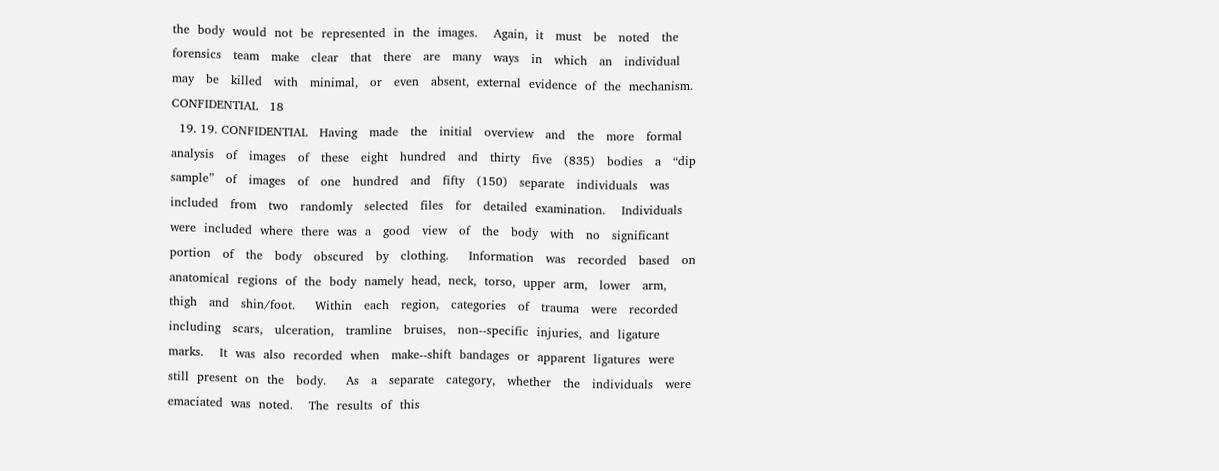the  body  would  not  be  represented  in  the  images.    Again,  it   must   be   noted   the   forensics   team   make   clear   that   there   are   many   ways   in   which   an   individual   may   be   killed   with   minimal,   or   even   absent,  external  evidence  of  the  mechanism.       CONFIDENTIAL   18
  19. 19. CONFIDENTIAL   Having   made   the   initial   overview   and   the   more   formal   analysis   of   images   of   these   eight   hundred   and   thirty   five   (835)   bodies   a   “dip   sample”   of   images   of   one   hundred   and   fifty   (150)   separate   individuals   was   included   from   two   randomly   selected   files   for   detailed  examination.    Individuals  were  included  where  there  was  a   good   view   of   the   body   with   no   significant   portion   of   the   body   obscured   by   clothing.     Information   was   recorded   based   on   anatomical  regions  of  the  body  namely  head,  neck,  torso,  upper  arm,   lower   arm,   thigh   and   shin/foot.     Within   each   region,   categories   of   trauma   were   recorded   including   scars,   ulceration,   tramline   bruises,   non-‐specific  injuries,  and  ligature  marks.    It  was  also  recorded  when   make-‐shift  bandages  or  apparent  ligatures  were  still  present  on  the   body.     As   a   separate   category,   whether   the   individuals   were   emaciated  was  noted.    The  results  of  this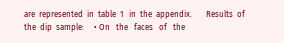are  represented  in  table  1   in  the  appendix.       Results  of  the  dip  sample:     • On   the   faces   of   the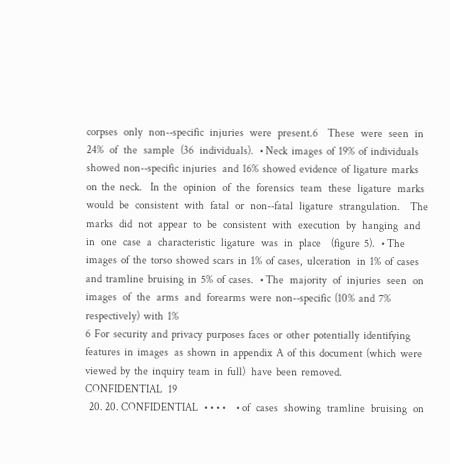corpses   only   non-‐specific   injuries   were   present.6     These   were   seen   in   24%   of   the   sample   (36   individuals).   • Neck  images  of  19%  of  individuals  showed  non-‐specific  injuries   and  16%  showed  evidence  of  ligature  marks  on  the  neck.    In  the   opinion   of   the   forensics   team   these   ligature   marks   would   be   consistent   with   fatal   or   non-‐fatal   ligature   strangulation.     The   marks   did   not   appear   to   be   consistent   with   execution   by   hanging   and   in   one   case   a   characteristic   ligature   was   in   place     (figure  5).   • The  images  of  the  torso  showed  scars  in  1%  of  cases,  ulceration   in  1%  of  cases  and  tramline  bruising  in  5%  of  cases.   • The   majority   of   injuries   seen   on   images   of   the   arms   and   forearms  were  non-‐specific  (10%  and  7%  respectively)  with  1%                                                                                                                           6  For  security  and  privacy  purposes  faces  or  other  potentially  identifying  features  in  images   as  shown  in  appendix  A  of  this  document  (which  were  viewed  by  the  inquiry  team  in  full)   have  been  removed.     CONFIDENTIAL   19
  20. 20. CONFIDENTIAL   • • • •     • of   cases   showing   tramline   bruising   on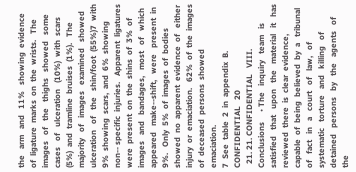the   arm   and   11%   showing  evidence  of  ligature  marks  on  the  wrists.   The   images   of   the   thighs   showed   some   cases   of   ulceration   (10%)  with  scars  (5%)  and  tramline  bruises  (1%).   The   majority   of   images   examined   showed   ulceration   of   the   shin/foot  (55%)7  with  9%  showing  scars,  and  6%  showing  non-‐ specific  injuries.   Apparent  ligatures  were  present  on  the  shins  of  3%  of  images   and   bandages,   most   of   which   appeared   make-‐shift,   were   present  in  9%.   Only  5%  of  images  of  bodies  showed  no  apparent  evidence  of   either  injury  or  emaciation.   62%  of  the  images  of  deceased  persons  showed  emaciation.                                                                                                                             7  See  table  2  in  appendix  B.     CONFIDENTIAL   20
  21. 21. CONFIDENTIAL   VIII.  Conclusions     • The   inquiry   team   is   satisfied   that   upon   the   material   it   has   reviewed  there  is  clear  evidence,  capable  of  being  believed  by  a   tribunal   of   fact   in   a   court   of   law,   of   systematic   torture   and   killing   of   detained   persons   by   the   agents   of   the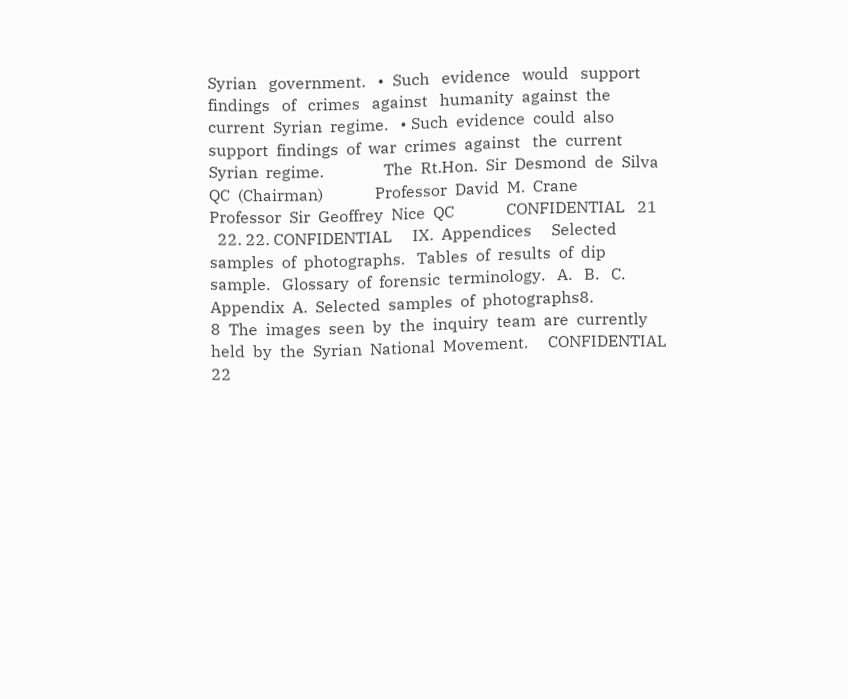Syrian   government.   •  Such   evidence   would   support   findings   of   crimes   against   humanity  against  the  current  Syrian  regime.   • Such  evidence  could  also  support  findings  of  war  crimes  against   the  current  Syrian  regime.               The  Rt.Hon.  Sir  Desmond  de  Silva  QC  (Chairman)             Professor  David  M.  Crane             Professor  Sir  Geoffrey  Nice  QC             CONFIDENTIAL   21
  22. 22. CONFIDENTIAL     IX.  Appendices     Selected  samples  of  photographs.   Tables  of  results  of  dip  sample.   Glossary  of  forensic  terminology.   A.   B.   C.     Appendix  A.  Selected  samples  of  photographs8.                                                                                                                                 8  The  images  seen  by  the  inquiry  team  are  currently  held  by  the  Syrian  National  Movement.     CONFIDENTIAL   22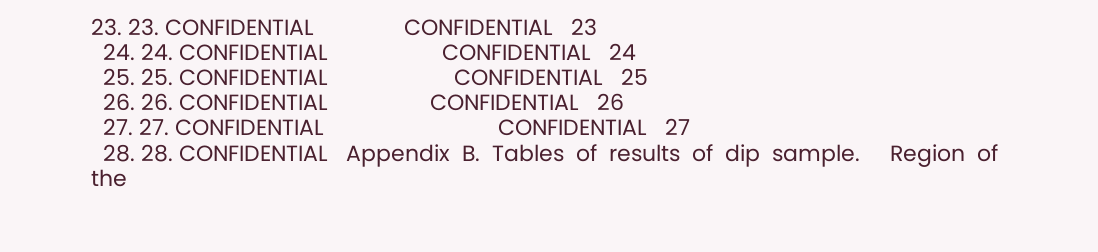23. 23. CONFIDENTIAL               CONFIDENTIAL   23
  24. 24. CONFIDENTIAL                   CONFIDENTIAL   24
  25. 25. CONFIDENTIAL                     CONFIDENTIAL   25
  26. 26. CONFIDENTIAL                 CONFIDENTIAL   26
  27. 27. CONFIDENTIAL                             CONFIDENTIAL   27
  28. 28. CONFIDENTIAL   Appendix  B.  Tables  of  results  of  dip  sample.     Region  of   the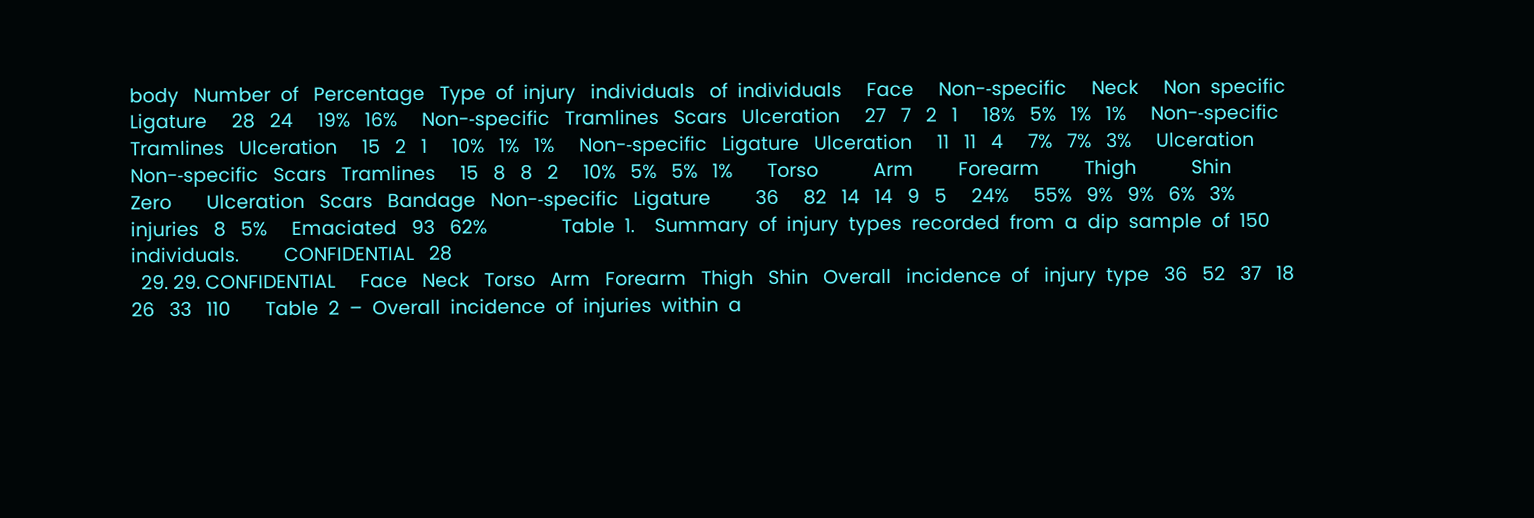body   Number  of   Percentage   Type  of  injury   individuals   of  individuals     Face     Non-‐specific     Neck     Non  specific   Ligature     28   24     19%   16%     Non-‐specific   Tramlines   Scars   Ulceration     27   7   2   1     18%   5%   1%   1%     Non-‐specific   Tramlines   Ulceration     15   2   1     10%   1%   1%     Non-‐specific   Ligature   Ulceration     11   11   4     7%   7%   3%     Ulceration   Non-‐specific   Scars   Tramlines     15   8   8   2     10%   5%   5%   1%       Torso           Arm         Forearm         Thigh           Shin               Zero       Ulceration   Scars   Bandage   Non-‐specific   Ligature         36     82   14   14   9   5     24%     55%   9%   9%   6%   3%         injuries   8   5%     Emaciated   93   62%               Table  1.    Summary  of  injury  types  recorded  from  a  dip  sample  of  150  individuals.         CONFIDENTIAL   28
  29. 29. CONFIDENTIAL     Face   Neck   Torso   Arm   Forearm   Thigh   Shin   Overall   incidence  of   injury  type   36   52   37   18   26   33   110       Table  2  –  Overall  incidence  of  injuries  within  a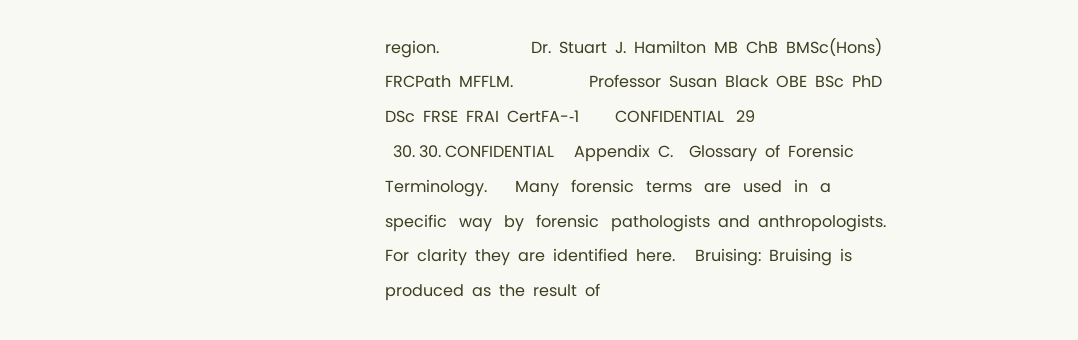region.                       Dr.  Stuart  J.  Hamilton  MB  ChB  BMSc(Hons)  FRCPath  MFFLM.                   Professor  Susan  Black  OBE  BSc  PhD  DSc  FRSE  FRAI  CertFA-‐1         CONFIDENTIAL   29
  30. 30. CONFIDENTIAL     Appendix  C.    Glossary  of  Forensic  Terminology.       Many   forensic   terms   are   used   in   a   specific   way   by   forensic   pathologists  and  anthropologists.    For  clarity  they  are  identified  here.     Bruising:  Bruising  is  produced  as  the  result  of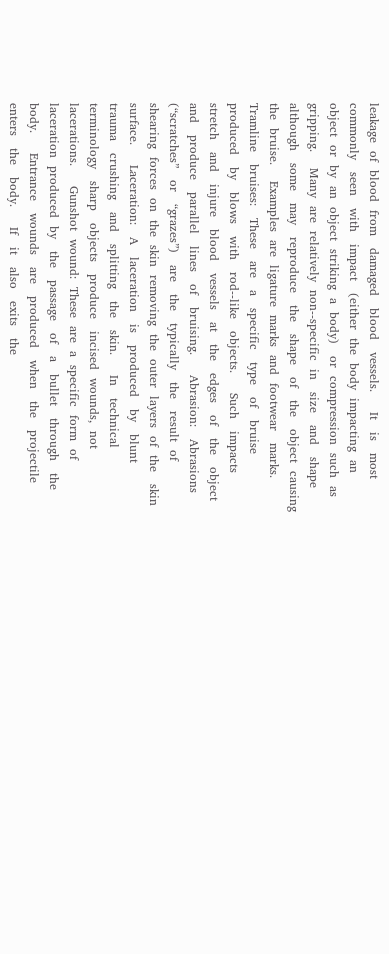leakage  of  blood  from   damaged   blood   vessels.     It   is   most   commonly   seen   with   impact   (either  the  body  impacting  an  object  or  by  an  object  striking  a  body)   or  compression  such  as  gripping.    Many  are  relatively  non-‐specific  in   size   and   shape   although   some   may   reproduce   the   shape   of   the   object  causing  the  bruise.    Examples  are  ligature  marks  and  footwear   marks.     Tramline   bruises:   These   are   a   specific   type   of   bruise   produced   by   blows   with   rod-‐like   objects.     Such   impacts   stretch   and   injure   blood   vessels   at   the   edges   of   the   object   and   produce   parallel   lines   of   bruising.     Abrasion:   Abrasions   (“scratches”   or   “grazes”)   are   the   typically   the   result  of  shearing  forces  on  the  skin  removing  the  outer  layers  of  the   skin  surface.     Laceration:   A   laceration   is   produced   by   blunt   trauma   crushing   and   splitting   the   skin.     In   technical   terminology   sharp   objects   produce   incised  wounds,  not  lacerations.     Gunshot  wound:  These  are  a  specific  form  of  laceration  produced  by   the   passage   of   a   bullet   through   the   body.     Entrance   wounds   are   produced   when   the   projectile   enters   the   body.     If   it   also   exits   the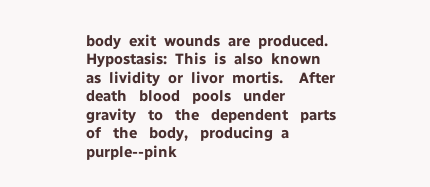body  exit  wounds  are  produced.       Hypostasis:  This  is  also  known  as  lividity  or  livor  mortis.    After  death   blood   pools   under   gravity   to   the   dependent   parts   of   the   body,   producing  a  purple-‐pink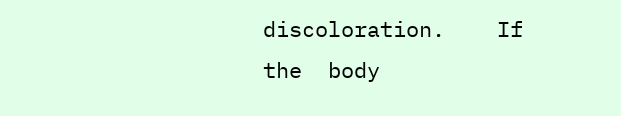discoloration.    If  the  body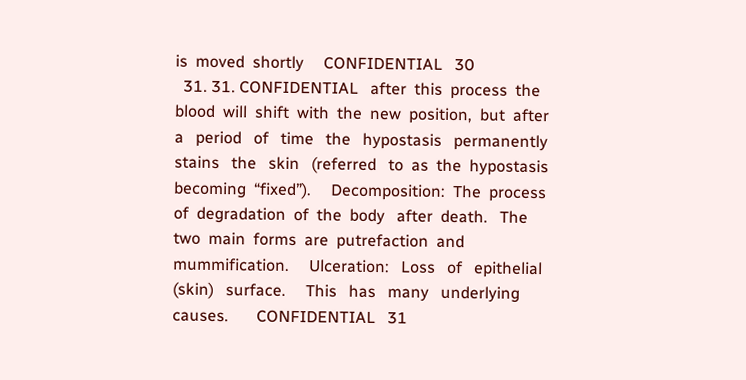is  moved  shortly     CONFIDENTIAL   30
  31. 31. CONFIDENTIAL   after  this  process  the  blood  will  shift  with  the  new  position,  but  after   a   period   of   time   the   hypostasis   permanently   stains   the   skin   (referred   to  as  the  hypostasis  becoming  “fixed”).     Decomposition:  The  process  of  degradation  of  the  body   after  death.   The  two  main  forms  are  putrefaction  and  mummification.     Ulceration:   Loss   of   epithelial   (skin)   surface.     This   has   many   underlying  causes.       CONFIDENTIAL   31